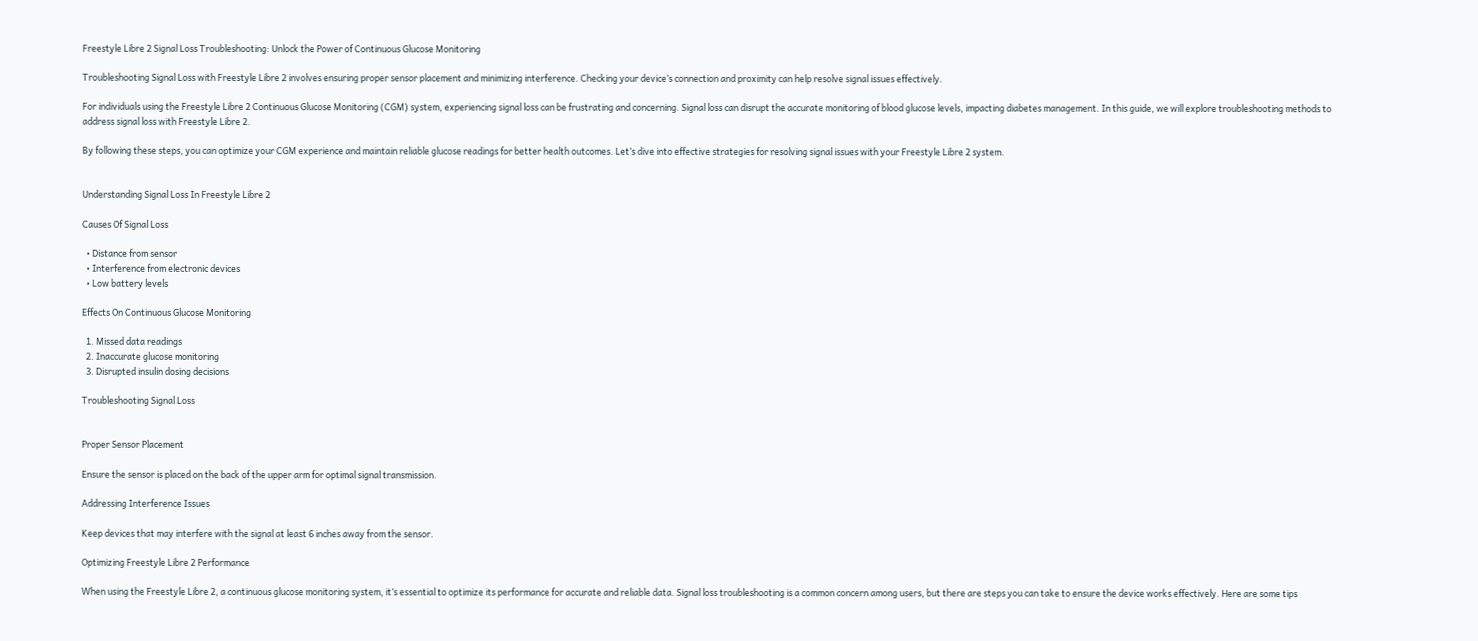Freestyle Libre 2 Signal Loss Troubleshooting: Unlock the Power of Continuous Glucose Monitoring

Troubleshooting Signal Loss with Freestyle Libre 2 involves ensuring proper sensor placement and minimizing interference. Checking your device’s connection and proximity can help resolve signal issues effectively.

For individuals using the Freestyle Libre 2 Continuous Glucose Monitoring (CGM) system, experiencing signal loss can be frustrating and concerning. Signal loss can disrupt the accurate monitoring of blood glucose levels, impacting diabetes management. In this guide, we will explore troubleshooting methods to address signal loss with Freestyle Libre 2.

By following these steps, you can optimize your CGM experience and maintain reliable glucose readings for better health outcomes. Let’s dive into effective strategies for resolving signal issues with your Freestyle Libre 2 system.


Understanding Signal Loss In Freestyle Libre 2

Causes Of Signal Loss

  • Distance from sensor
  • Interference from electronic devices
  • Low battery levels

Effects On Continuous Glucose Monitoring

  1. Missed data readings
  2. Inaccurate glucose monitoring
  3. Disrupted insulin dosing decisions

Troubleshooting Signal Loss


Proper Sensor Placement

Ensure the sensor is placed on the back of the upper arm for optimal signal transmission.

Addressing Interference Issues

Keep devices that may interfere with the signal at least 6 inches away from the sensor.

Optimizing Freestyle Libre 2 Performance

When using the Freestyle Libre 2, a continuous glucose monitoring system, it’s essential to optimize its performance for accurate and reliable data. Signal loss troubleshooting is a common concern among users, but there are steps you can take to ensure the device works effectively. Here are some tips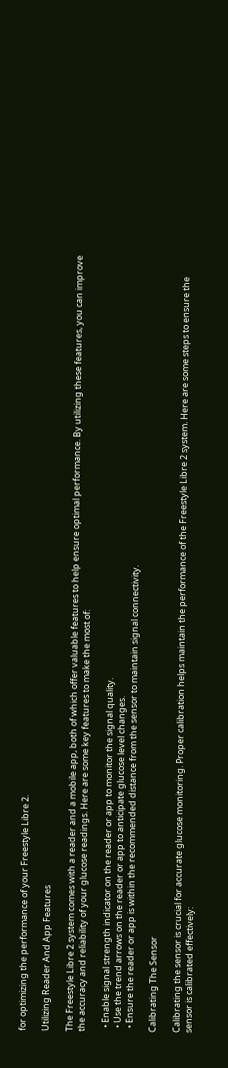for optimizing the performance of your Freestyle Libre 2.

Utilizing Reader And App Features

The Freestyle Libre 2 system comes with a reader and a mobile app, both of which offer valuable features to help ensure optimal performance. By utilizing these features, you can improve the accuracy and reliability of your glucose readings. Here are some key features to make the most of:

  • Enable signal strength indicator on the reader or app to monitor the signal quality.
  • Use the trend arrows on the reader or app to anticipate glucose level changes.
  • Ensure the reader or app is within the recommended distance from the sensor to maintain signal connectivity.

Calibrating The Sensor

Calibrating the sensor is crucial for accurate glucose monitoring. Proper calibration helps maintain the performance of the Freestyle Libre 2 system. Here are some steps to ensure the sensor is calibrated effectively: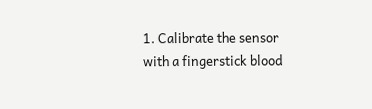1. Calibrate the sensor with a fingerstick blood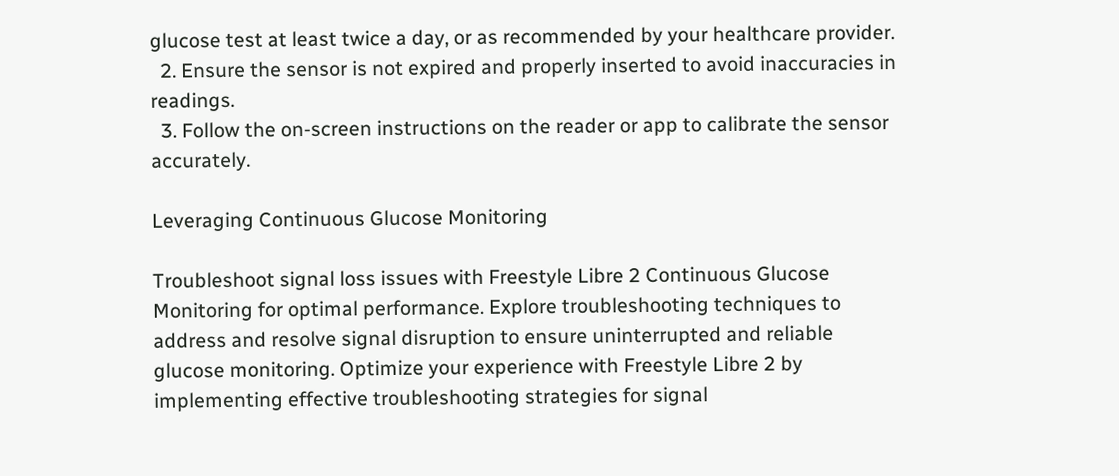glucose test at least twice a day, or as recommended by your healthcare provider.
  2. Ensure the sensor is not expired and properly inserted to avoid inaccuracies in readings.
  3. Follow the on-screen instructions on the reader or app to calibrate the sensor accurately.

Leveraging Continuous Glucose Monitoring

Troubleshoot signal loss issues with Freestyle Libre 2 Continuous Glucose Monitoring for optimal performance. Explore troubleshooting techniques to address and resolve signal disruption to ensure uninterrupted and reliable glucose monitoring. Optimize your experience with Freestyle Libre 2 by implementing effective troubleshooting strategies for signal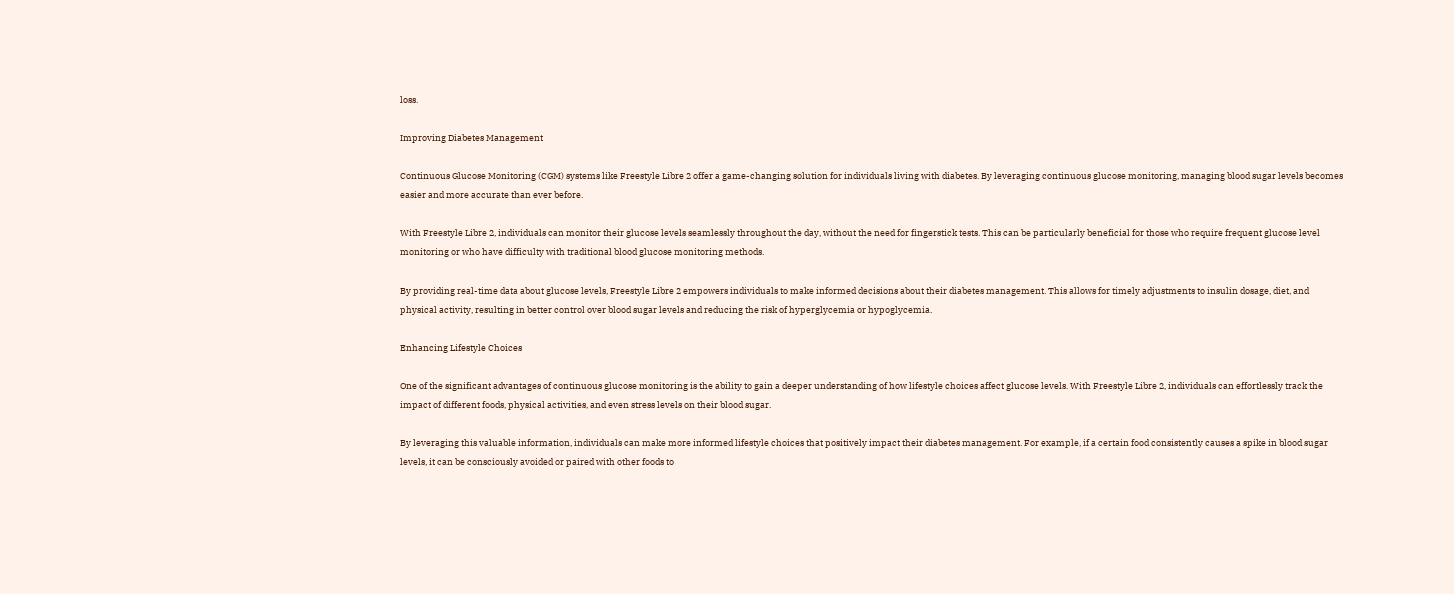loss.

Improving Diabetes Management

Continuous Glucose Monitoring (CGM) systems like Freestyle Libre 2 offer a game-changing solution for individuals living with diabetes. By leveraging continuous glucose monitoring, managing blood sugar levels becomes easier and more accurate than ever before.

With Freestyle Libre 2, individuals can monitor their glucose levels seamlessly throughout the day, without the need for fingerstick tests. This can be particularly beneficial for those who require frequent glucose level monitoring or who have difficulty with traditional blood glucose monitoring methods.

By providing real-time data about glucose levels, Freestyle Libre 2 empowers individuals to make informed decisions about their diabetes management. This allows for timely adjustments to insulin dosage, diet, and physical activity, resulting in better control over blood sugar levels and reducing the risk of hyperglycemia or hypoglycemia.

Enhancing Lifestyle Choices

One of the significant advantages of continuous glucose monitoring is the ability to gain a deeper understanding of how lifestyle choices affect glucose levels. With Freestyle Libre 2, individuals can effortlessly track the impact of different foods, physical activities, and even stress levels on their blood sugar.

By leveraging this valuable information, individuals can make more informed lifestyle choices that positively impact their diabetes management. For example, if a certain food consistently causes a spike in blood sugar levels, it can be consciously avoided or paired with other foods to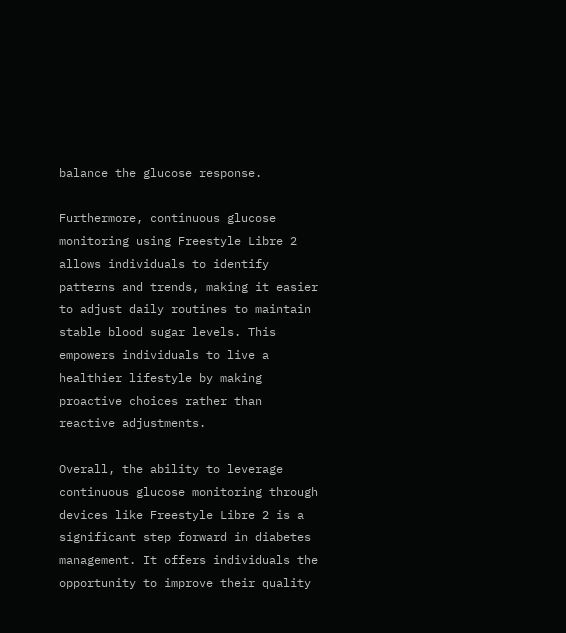balance the glucose response.

Furthermore, continuous glucose monitoring using Freestyle Libre 2 allows individuals to identify patterns and trends, making it easier to adjust daily routines to maintain stable blood sugar levels. This empowers individuals to live a healthier lifestyle by making proactive choices rather than reactive adjustments.

Overall, the ability to leverage continuous glucose monitoring through devices like Freestyle Libre 2 is a significant step forward in diabetes management. It offers individuals the opportunity to improve their quality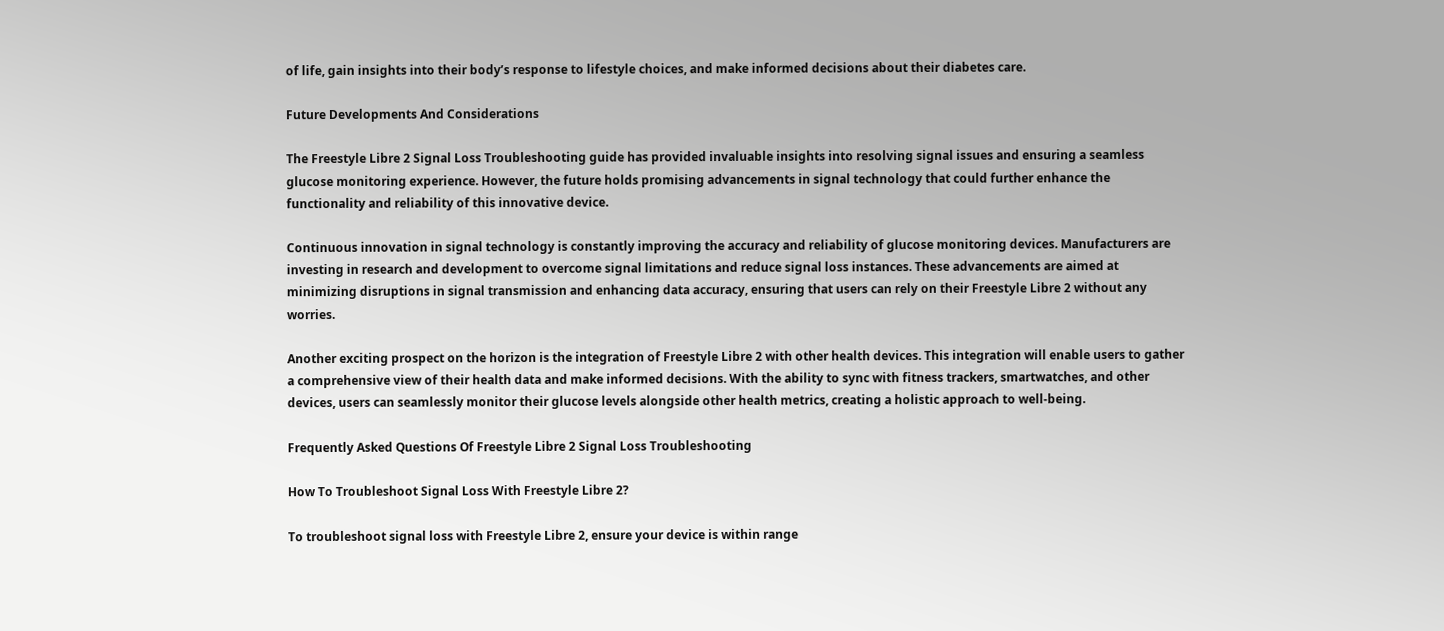of life, gain insights into their body’s response to lifestyle choices, and make informed decisions about their diabetes care.

Future Developments And Considerations

The Freestyle Libre 2 Signal Loss Troubleshooting guide has provided invaluable insights into resolving signal issues and ensuring a seamless glucose monitoring experience. However, the future holds promising advancements in signal technology that could further enhance the functionality and reliability of this innovative device.

Continuous innovation in signal technology is constantly improving the accuracy and reliability of glucose monitoring devices. Manufacturers are investing in research and development to overcome signal limitations and reduce signal loss instances. These advancements are aimed at minimizing disruptions in signal transmission and enhancing data accuracy, ensuring that users can rely on their Freestyle Libre 2 without any worries.

Another exciting prospect on the horizon is the integration of Freestyle Libre 2 with other health devices. This integration will enable users to gather a comprehensive view of their health data and make informed decisions. With the ability to sync with fitness trackers, smartwatches, and other devices, users can seamlessly monitor their glucose levels alongside other health metrics, creating a holistic approach to well-being.

Frequently Asked Questions Of Freestyle Libre 2 Signal Loss Troubleshooting

How To Troubleshoot Signal Loss With Freestyle Libre 2?

To troubleshoot signal loss with Freestyle Libre 2, ensure your device is within range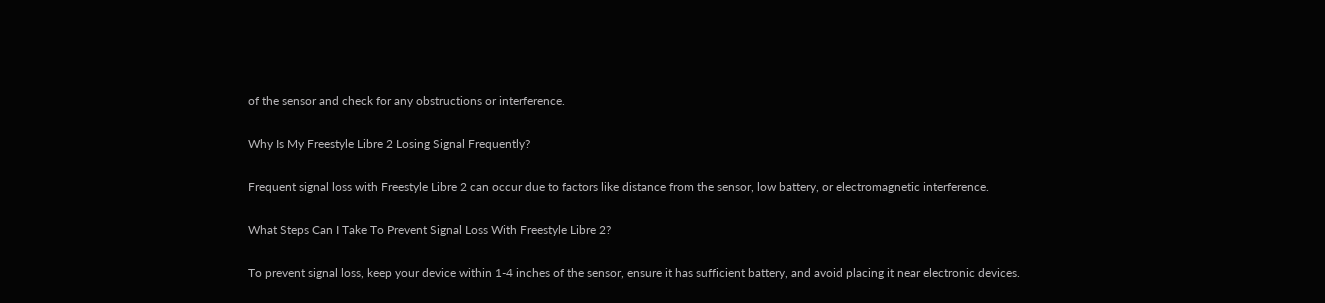of the sensor and check for any obstructions or interference.

Why Is My Freestyle Libre 2 Losing Signal Frequently?

Frequent signal loss with Freestyle Libre 2 can occur due to factors like distance from the sensor, low battery, or electromagnetic interference.

What Steps Can I Take To Prevent Signal Loss With Freestyle Libre 2?

To prevent signal loss, keep your device within 1-4 inches of the sensor, ensure it has sufficient battery, and avoid placing it near electronic devices.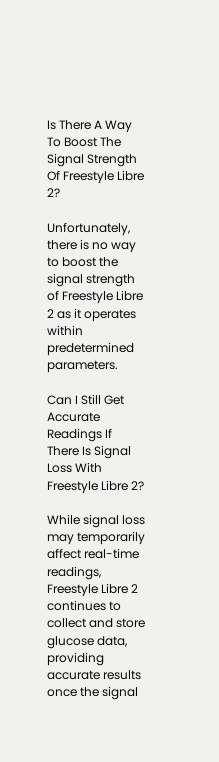Is There A Way To Boost The Signal Strength Of Freestyle Libre 2?

Unfortunately, there is no way to boost the signal strength of Freestyle Libre 2 as it operates within predetermined parameters.

Can I Still Get Accurate Readings If There Is Signal Loss With Freestyle Libre 2?

While signal loss may temporarily affect real-time readings, Freestyle Libre 2 continues to collect and store glucose data, providing accurate results once the signal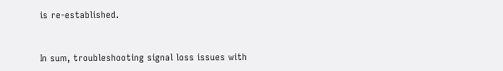is re-established.


In sum, troubleshooting signal loss issues with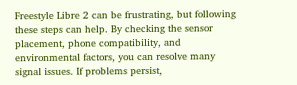Freestyle Libre 2 can be frustrating, but following these steps can help. By checking the sensor placement, phone compatibility, and environmental factors, you can resolve many signal issues. If problems persist,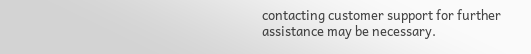contacting customer support for further assistance may be necessary.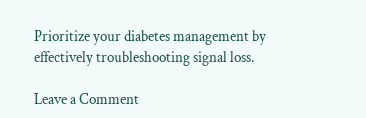Prioritize your diabetes management by effectively troubleshooting signal loss.

Leave a Comment